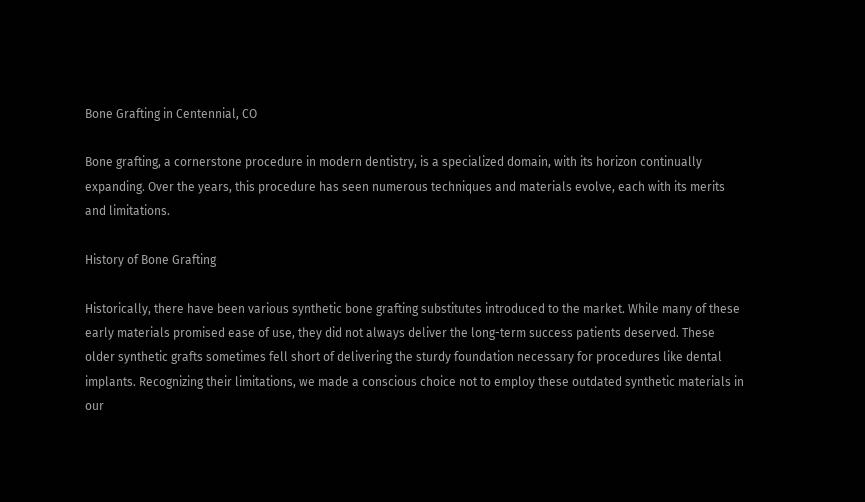Bone Grafting in Centennial, CO

Bone grafting, a cornerstone procedure in modern dentistry, is a specialized domain, with its horizon continually expanding. Over the years, this procedure has seen numerous techniques and materials evolve, each with its merits and limitations.

History of Bone Grafting

Historically, there have been various synthetic bone grafting substitutes introduced to the market. While many of these early materials promised ease of use, they did not always deliver the long-term success patients deserved. These older synthetic grafts sometimes fell short of delivering the sturdy foundation necessary for procedures like dental implants. Recognizing their limitations, we made a conscious choice not to employ these outdated synthetic materials in our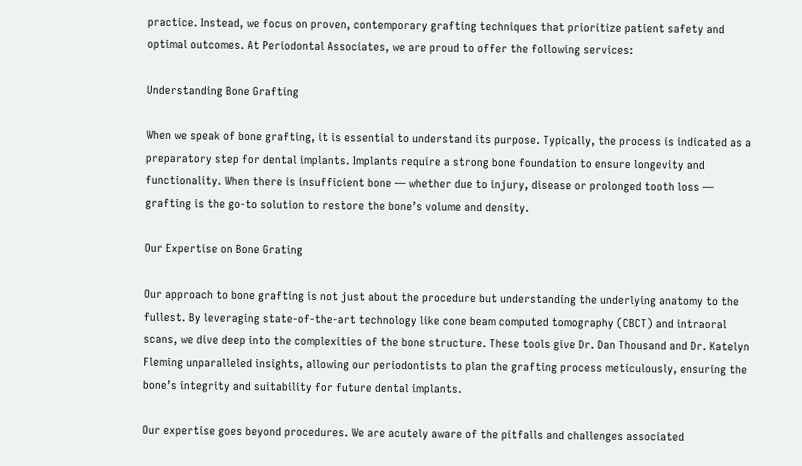practice. Instead, we focus on proven, contemporary grafting techniques that prioritize patient safety and optimal outcomes. At Periodontal Associates, we are proud to offer the following services:

Understanding Bone Grafting

When we speak of bone grafting, it is essential to understand its purpose. Typically, the process is indicated as a preparatory step for dental implants. Implants require a strong bone foundation to ensure longevity and functionality. When there is insufficient bone — whether due to injury, disease or prolonged tooth loss — grafting is the go-to solution to restore the bone’s volume and density.

Our Expertise on Bone Grating

Our approach to bone grafting is not just about the procedure but understanding the underlying anatomy to the fullest. By leveraging state-of-the-art technology like cone beam computed tomography (CBCT) and intraoral scans, we dive deep into the complexities of the bone structure. These tools give Dr. Dan Thousand and Dr. Katelyn Fleming unparalleled insights, allowing our periodontists to plan the grafting process meticulously, ensuring the bone’s integrity and suitability for future dental implants.

Our expertise goes beyond procedures. We are acutely aware of the pitfalls and challenges associated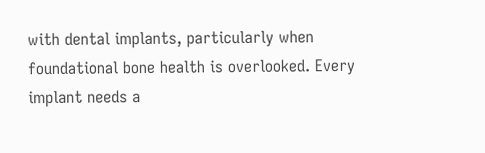with dental implants, particularly when foundational bone health is overlooked. Every implant needs a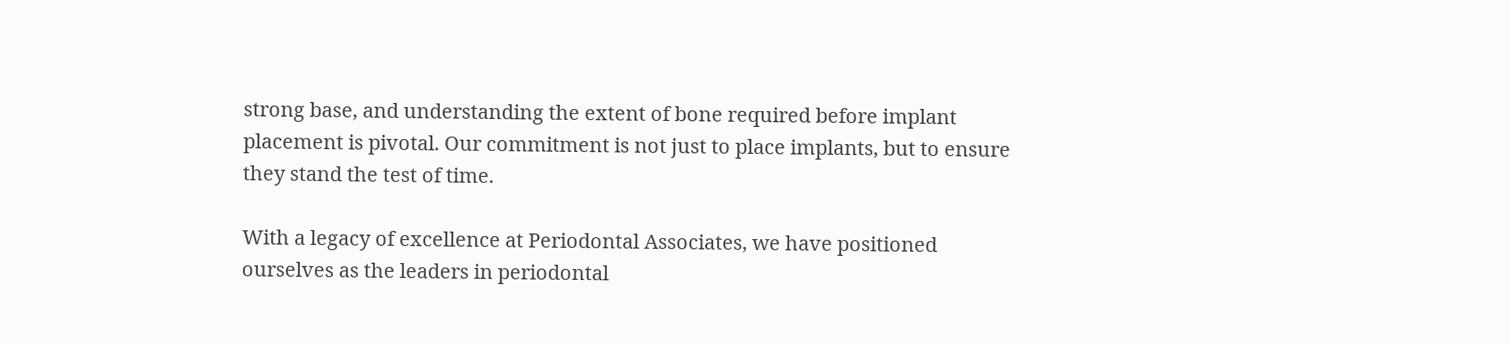strong base, and understanding the extent of bone required before implant placement is pivotal. Our commitment is not just to place implants, but to ensure they stand the test of time.

With a legacy of excellence at Periodontal Associates, we have positioned ourselves as the leaders in periodontal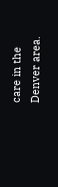care in the Denver area.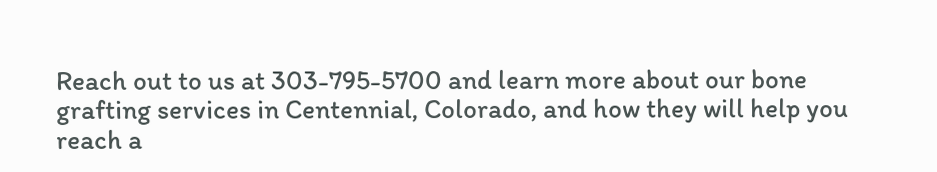Reach out to us at 303-795-5700 and learn more about our bone grafting services in Centennial, Colorado, and how they will help you reach a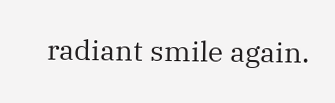radiant smile again.